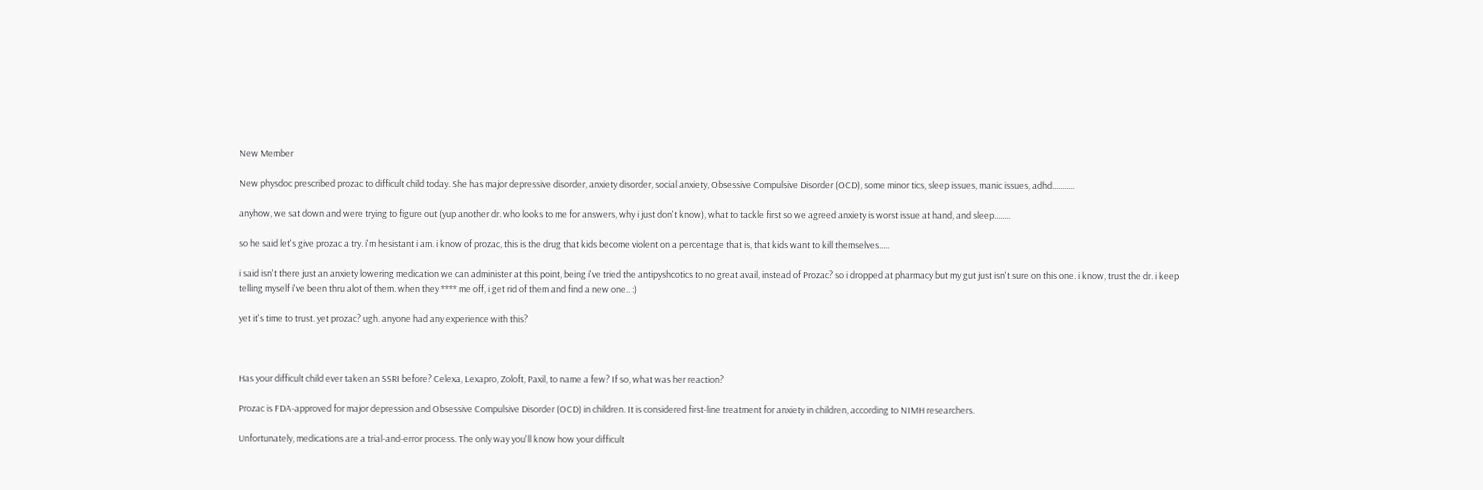New Member

New physdoc prescribed prozac to difficult child today. She has major depressive disorder, anxiety disorder, social anxiety, Obsessive Compulsive Disorder (OCD), some minor tics, sleep issues, manic issues, adhd...........

anyhow, we sat down and were trying to figure out (yup another dr. who looks to me for answers, why i just don't know), what to tackle first so we agreed anxiety is worst issue at hand, and sleep........

so he said let's give prozac a try. i'm hesistant i am. i know of prozac, this is the drug that kids become violent on a percentage that is, that kids want to kill themselves.....

i said isn't there just an anxiety lowering medication we can administer at this point, being i've tried the antipyshcotics to no great avail, instead of Prozac? so i dropped at pharmacy but my gut just isn't sure on this one. i know, trust the dr. i keep telling myself i've been thru alot of them. when they **** me off, i get rid of them and find a new one.. :)

yet it's time to trust. yet prozac? ugh. anyone had any experience with this?



Has your difficult child ever taken an SSRI before? Celexa, Lexapro, Zoloft, Paxil, to name a few? If so, what was her reaction?

Prozac is FDA-approved for major depression and Obsessive Compulsive Disorder (OCD) in children. It is considered first-line treatment for anxiety in children, according to NIMH researchers.

Unfortunately, medications are a trial-and-error process. The only way you'll know how your difficult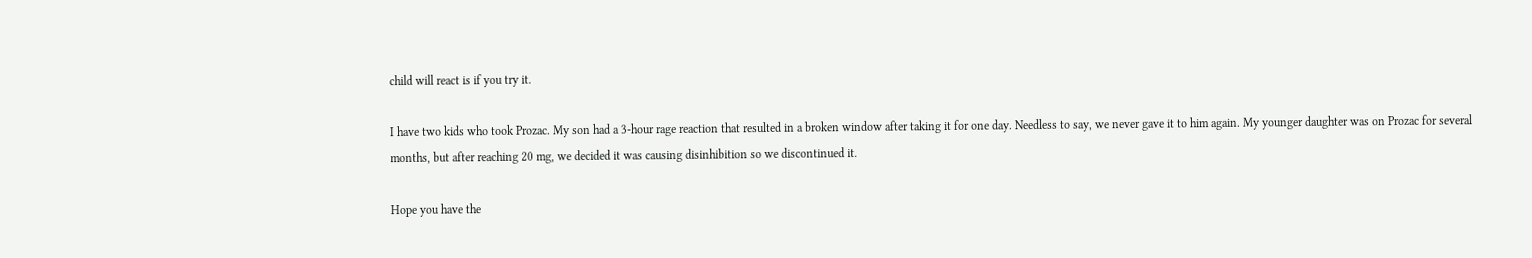child will react is if you try it.

I have two kids who took Prozac. My son had a 3-hour rage reaction that resulted in a broken window after taking it for one day. Needless to say, we never gave it to him again. My younger daughter was on Prozac for several months, but after reaching 20 mg, we decided it was causing disinhibition so we discontinued it.

Hope you have the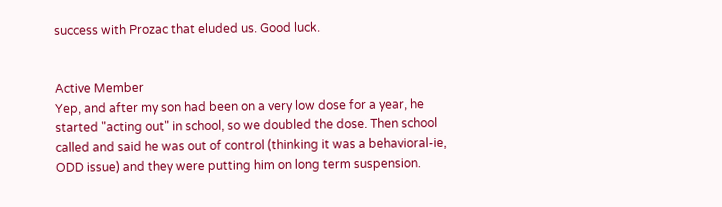success with Prozac that eluded us. Good luck.


Active Member
Yep, and after my son had been on a very low dose for a year, he started "acting out" in school, so we doubled the dose. Then school called and said he was out of control (thinking it was a behavioral-ie, ODD issue) and they were putting him on long term suspension.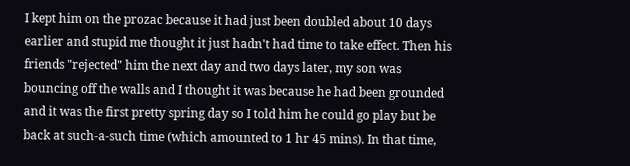I kept him on the prozac because it had just been doubled about 10 days earlier and stupid me thought it just hadn't had time to take effect. Then his friends "rejected" him the next day and two days later, my son was bouncing off the walls and I thought it was because he had been grounded and it was the first pretty spring day so I told him he could go play but be back at such-a-such time (which amounted to 1 hr 45 mins). In that time,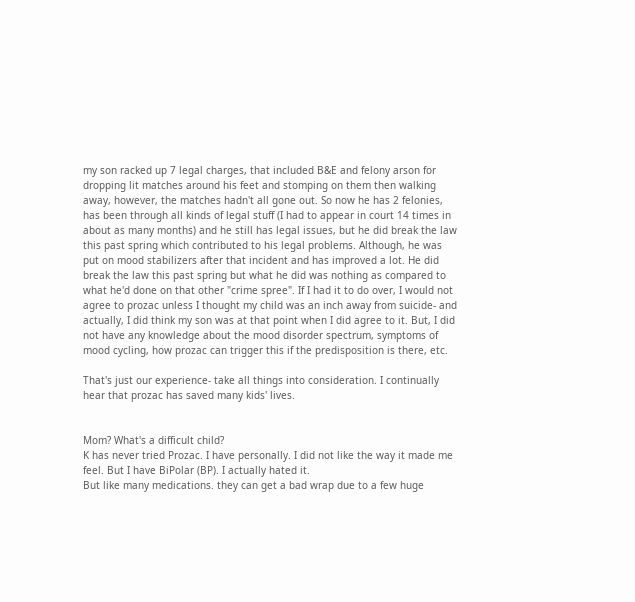my son racked up 7 legal charges, that included B&E and felony arson for dropping lit matches around his feet and stomping on them then walking away, however, the matches hadn't all gone out. So now he has 2 felonies, has been through all kinds of legal stuff (I had to appear in court 14 times in about as many months) and he still has legal issues, but he did break the law this past spring which contributed to his legal problems. Although, he was put on mood stabilizers after that incident and has improved a lot. He did break the law this past spring but what he did was nothing as compared to what he'd done on that other "crime spree". If I had it to do over, I would not agree to prozac unless I thought my child was an inch away from suicide- and actually, I did think my son was at that point when I did agree to it. But, I did not have any knowledge about the mood disorder spectrum, symptoms of mood cycling, how prozac can trigger this if the predisposition is there, etc.

That's just our experience- take all things into consideration. I continually hear that prozac has saved many kids' lives.


Mom? What's a difficult child?
K has never tried Prozac. I have personally. I did not like the way it made me feel. But I have BiPolar (BP). I actually hated it.
But like many medications. they can get a bad wrap due to a few huge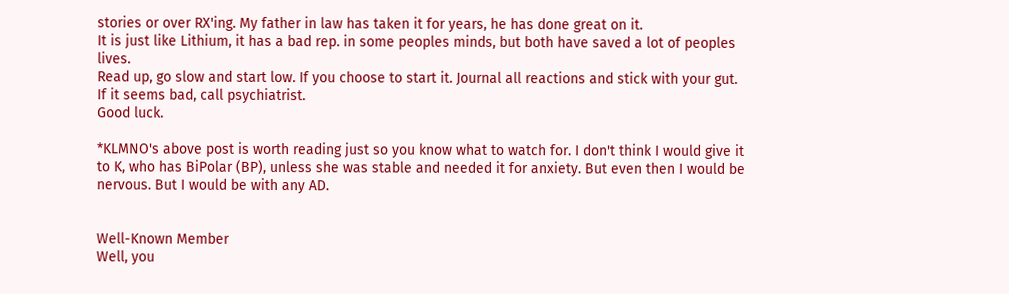stories or over RX'ing. My father in law has taken it for years, he has done great on it.
It is just like Lithium, it has a bad rep. in some peoples minds, but both have saved a lot of peoples lives.
Read up, go slow and start low. If you choose to start it. Journal all reactions and stick with your gut. If it seems bad, call psychiatrist.
Good luck.

*KLMNO's above post is worth reading just so you know what to watch for. I don't think I would give it to K, who has BiPolar (BP), unless she was stable and needed it for anxiety. But even then I would be nervous. But I would be with any AD.


Well-Known Member
Well, you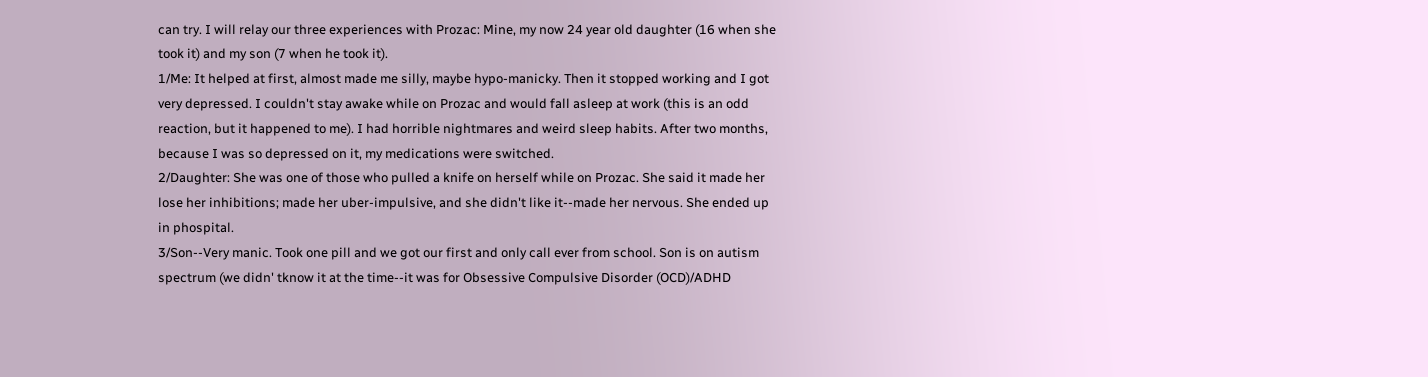can try. I will relay our three experiences with Prozac: Mine, my now 24 year old daughter (16 when she took it) and my son (7 when he took it).
1/Me: It helped at first, almost made me silly, maybe hypo-manicky. Then it stopped working and I got very depressed. I couldn't stay awake while on Prozac and would fall asleep at work (this is an odd reaction, but it happened to me). I had horrible nightmares and weird sleep habits. After two months, because I was so depressed on it, my medications were switched.
2/Daughter: She was one of those who pulled a knife on herself while on Prozac. She said it made her lose her inhibitions; made her uber-impulsive, and she didn't like it--made her nervous. She ended up in phospital.
3/Son--Very manic. Took one pill and we got our first and only call ever from school. Son is on autism spectrum (we didn' tknow it at the time--it was for Obsessive Compulsive Disorder (OCD)/ADHD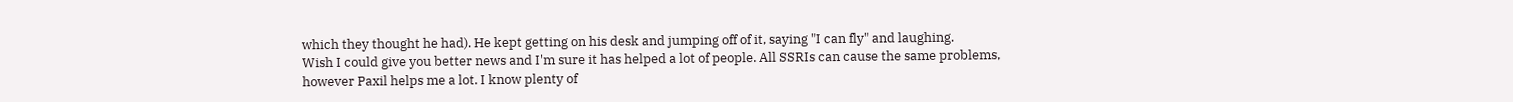which they thought he had). He kept getting on his desk and jumping off of it, saying "I can fly" and laughing.
Wish I could give you better news and I'm sure it has helped a lot of people. All SSRIs can cause the same problems, however Paxil helps me a lot. I know plenty of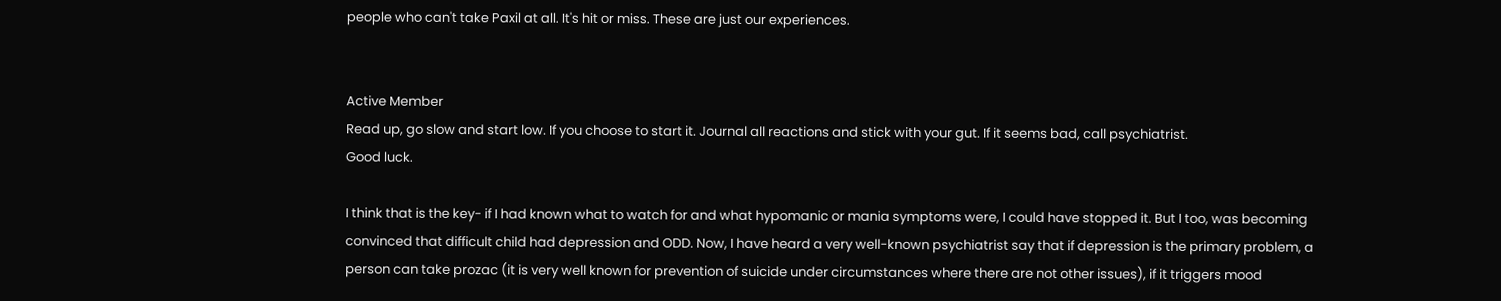people who can't take Paxil at all. It's hit or miss. These are just our experiences.


Active Member
Read up, go slow and start low. If you choose to start it. Journal all reactions and stick with your gut. If it seems bad, call psychiatrist.
Good luck.

I think that is the key- if I had known what to watch for and what hypomanic or mania symptoms were, I could have stopped it. But I too, was becoming convinced that difficult child had depression and ODD. Now, I have heard a very well-known psychiatrist say that if depression is the primary problem, a person can take prozac (it is very well known for prevention of suicide under circumstances where there are not other issues), if it triggers mood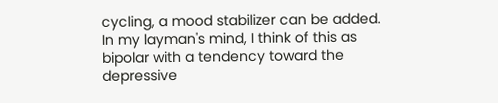cycling, a mood stabilizer can be added. In my layman's mind, I think of this as bipolar with a tendency toward the depressive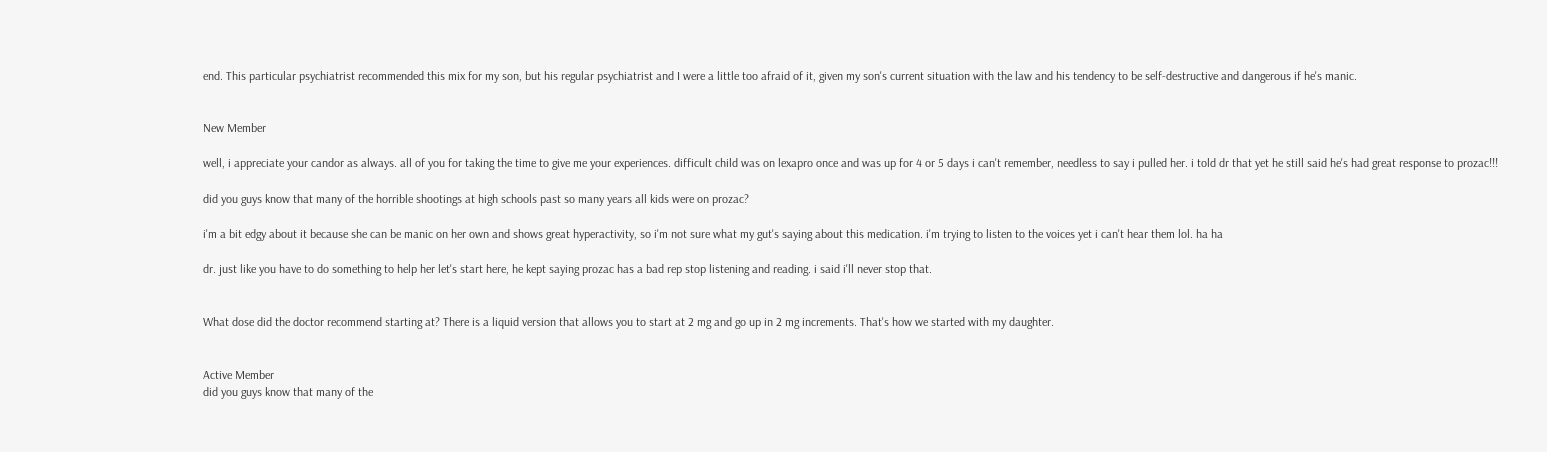end. This particular psychiatrist recommended this mix for my son, but his regular psychiatrist and I were a little too afraid of it, given my son's current situation with the law and his tendency to be self-destructive and dangerous if he's manic.


New Member

well, i appreciate your candor as always. all of you for taking the time to give me your experiences. difficult child was on lexapro once and was up for 4 or 5 days i can't remember, needless to say i pulled her. i told dr that yet he still said he's had great response to prozac!!!

did you guys know that many of the horrible shootings at high schools past so many years all kids were on prozac?

i'm a bit edgy about it because she can be manic on her own and shows great hyperactivity, so i'm not sure what my gut's saying about this medication. i'm trying to listen to the voices yet i can't hear them lol. ha ha

dr. just like you have to do something to help her let's start here, he kept saying prozac has a bad rep stop listening and reading. i said i'll never stop that.


What dose did the doctor recommend starting at? There is a liquid version that allows you to start at 2 mg and go up in 2 mg increments. That's how we started with my daughter.


Active Member
did you guys know that many of the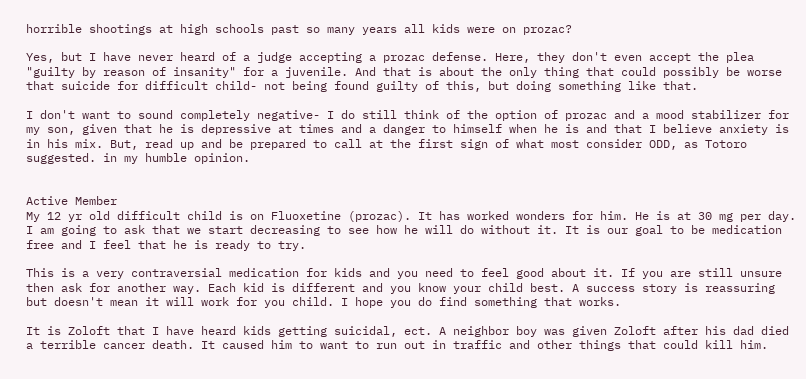horrible shootings at high schools past so many years all kids were on prozac?

Yes, but I have never heard of a judge accepting a prozac defense. Here, they don't even accept the plea "guilty by reason of insanity" for a juvenile. And that is about the only thing that could possibly be worse that suicide for difficult child- not being found guilty of this, but doing something like that.

I don't want to sound completely negative- I do still think of the option of prozac and a mood stabilizer for my son, given that he is depressive at times and a danger to himself when he is and that I believe anxiety is in his mix. But, read up and be prepared to call at the first sign of what most consider ODD, as Totoro suggested. in my humble opinion.


Active Member
My 12 yr old difficult child is on Fluoxetine (prozac). It has worked wonders for him. He is at 30 mg per day. I am going to ask that we start decreasing to see how he will do without it. It is our goal to be medication free and I feel that he is ready to try.

This is a very contraversial medication for kids and you need to feel good about it. If you are still unsure then ask for another way. Each kid is different and you know your child best. A success story is reassuring but doesn't mean it will work for you child. I hope you do find something that works.

It is Zoloft that I have heard kids getting suicidal, ect. A neighbor boy was given Zoloft after his dad died a terrible cancer death. It caused him to want to run out in traffic and other things that could kill him.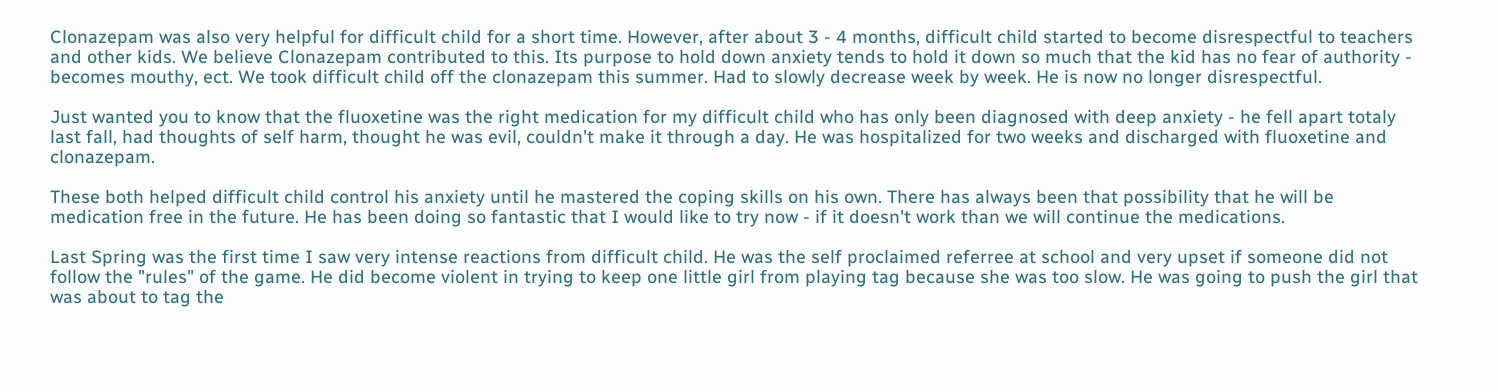Clonazepam was also very helpful for difficult child for a short time. However, after about 3 - 4 months, difficult child started to become disrespectful to teachers and other kids. We believe Clonazepam contributed to this. Its purpose to hold down anxiety tends to hold it down so much that the kid has no fear of authority - becomes mouthy, ect. We took difficult child off the clonazepam this summer. Had to slowly decrease week by week. He is now no longer disrespectful.

Just wanted you to know that the fluoxetine was the right medication for my difficult child who has only been diagnosed with deep anxiety - he fell apart totaly last fall, had thoughts of self harm, thought he was evil, couldn't make it through a day. He was hospitalized for two weeks and discharged with fluoxetine and clonazepam.

These both helped difficult child control his anxiety until he mastered the coping skills on his own. There has always been that possibility that he will be medication free in the future. He has been doing so fantastic that I would like to try now - if it doesn't work than we will continue the medications.

Last Spring was the first time I saw very intense reactions from difficult child. He was the self proclaimed referree at school and very upset if someone did not follow the "rules" of the game. He did become violent in trying to keep one little girl from playing tag because she was too slow. He was going to push the girl that was about to tag the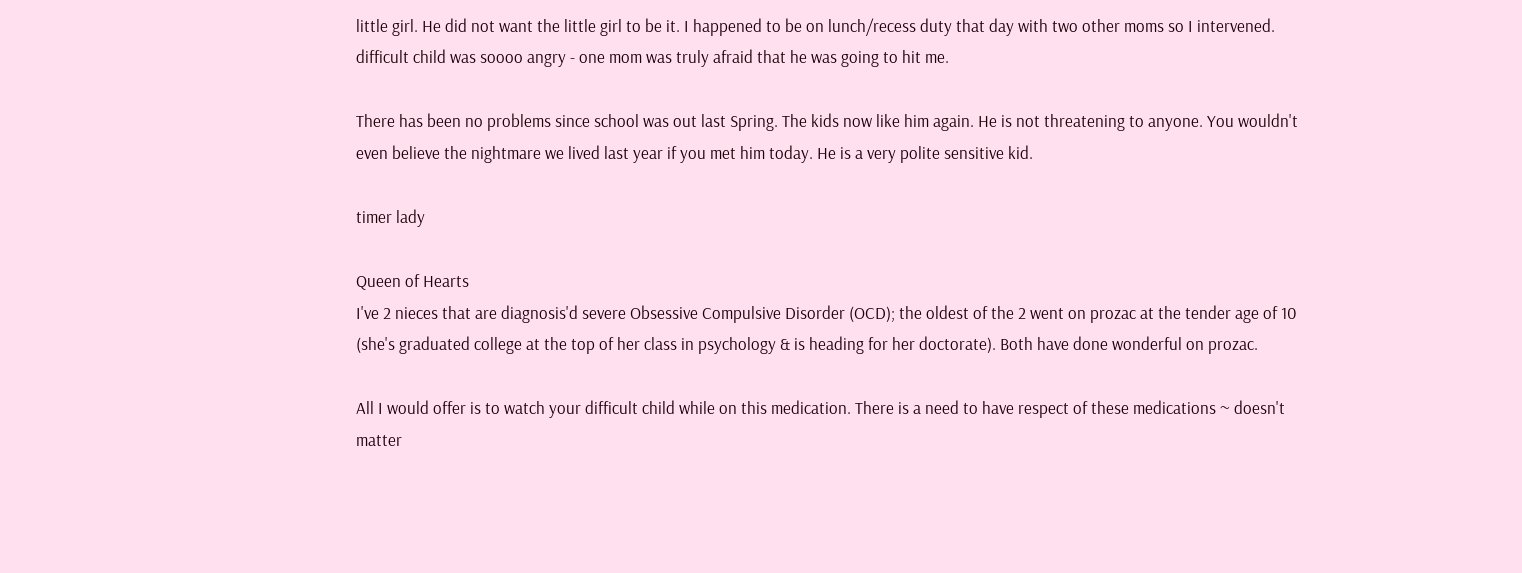little girl. He did not want the little girl to be it. I happened to be on lunch/recess duty that day with two other moms so I intervened. difficult child was soooo angry - one mom was truly afraid that he was going to hit me.

There has been no problems since school was out last Spring. The kids now like him again. He is not threatening to anyone. You wouldn't even believe the nightmare we lived last year if you met him today. He is a very polite sensitive kid.

timer lady

Queen of Hearts
I've 2 nieces that are diagnosis'd severe Obsessive Compulsive Disorder (OCD); the oldest of the 2 went on prozac at the tender age of 10 (she's graduated college at the top of her class in psychology & is heading for her doctorate). Both have done wonderful on prozac.

All I would offer is to watch your difficult child while on this medication. There is a need to have respect of these medications ~ doesn't matter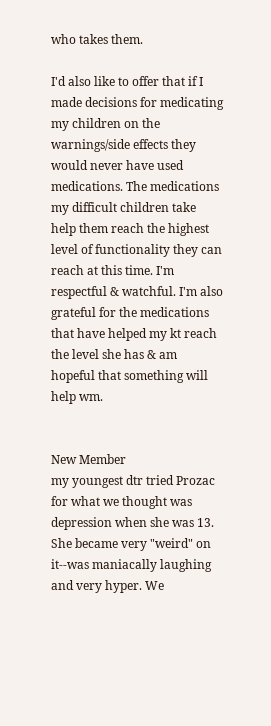who takes them.

I'd also like to offer that if I made decisions for medicating my children on the warnings/side effects they would never have used medications. The medications my difficult children take help them reach the highest level of functionality they can reach at this time. I'm respectful & watchful. I'm also grateful for the medications that have helped my kt reach the level she has & am hopeful that something will help wm.


New Member
my youngest dtr tried Prozac for what we thought was depression when she was 13. She became very "weird" on it--was maniacally laughing and very hyper. We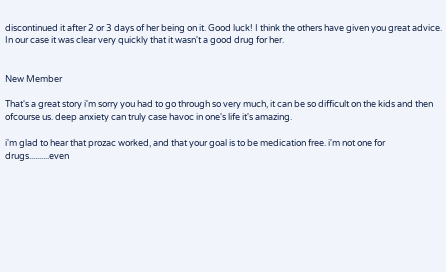discontinued it after 2 or 3 days of her being on it. Good luck! I think the others have given you great advice. In our case it was clear very quickly that it wasn't a good drug for her.


New Member

That's a great story i'm sorry you had to go through so very much, it can be so difficult on the kids and then ofcourse us. deep anxiety can truly case havoc in one's life it's amazing.

i'm glad to hear that prozac worked, and that your goal is to be medication free. i'm not one for drugs..........even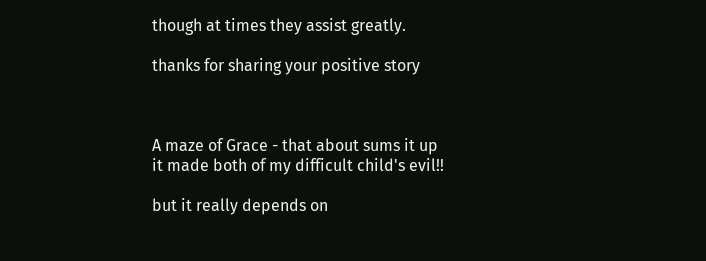though at times they assist greatly.

thanks for sharing your positive story



A maze of Grace - that about sums it up
it made both of my difficult child's evil!!

but it really depends on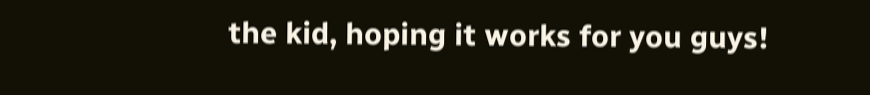the kid, hoping it works for you guys!